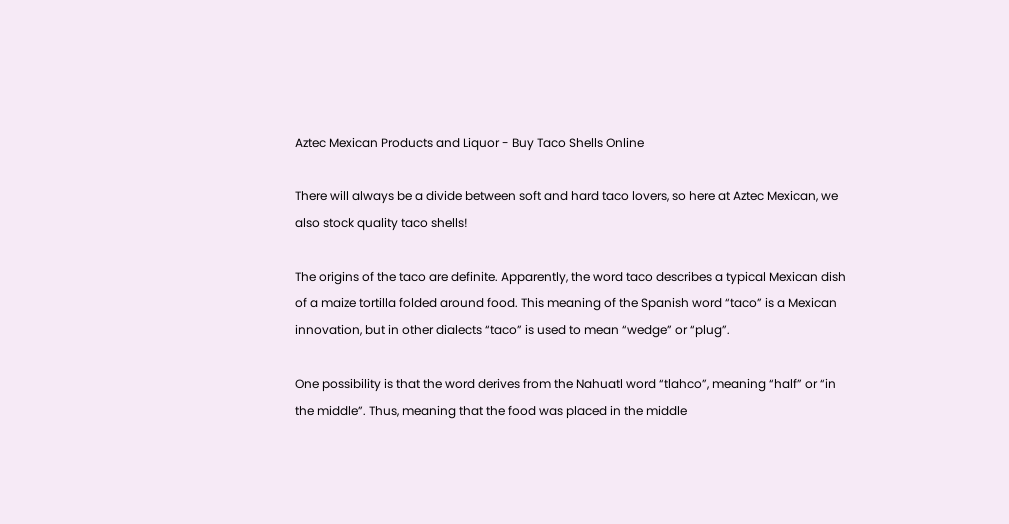Aztec Mexican Products and Liquor - Buy Taco Shells Online

There will always be a divide between soft and hard taco lovers, so here at Aztec Mexican, we also stock quality taco shells!

The origins of the taco are definite. Apparently, the word taco describes a typical Mexican dish of a maize tortilla folded around food. This meaning of the Spanish word “taco” is a Mexican innovation, but in other dialects “taco” is used to mean “wedge” or “plug”.

One possibility is that the word derives from the Nahuatl word “tlahco”, meaning “half” or “in the middle”. Thus, meaning that the food was placed in the middle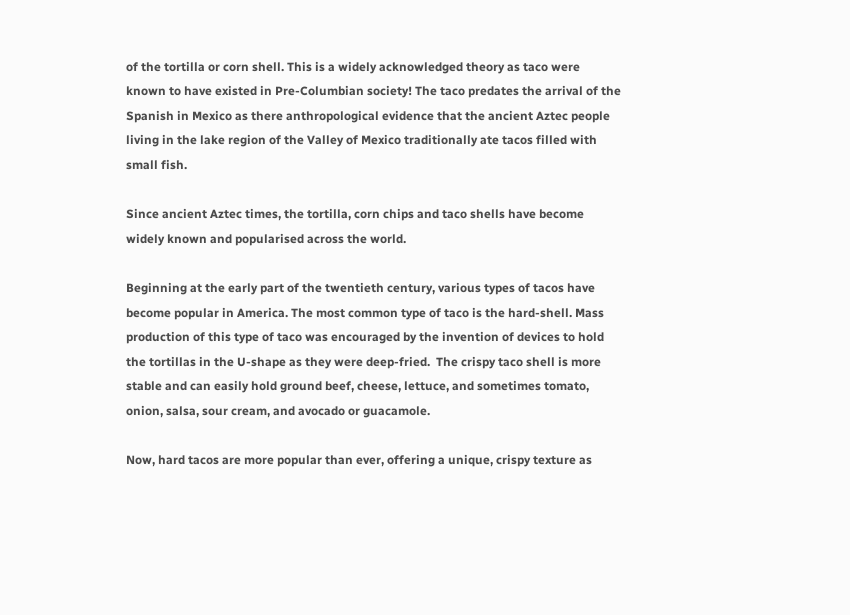of the tortilla or corn shell. This is a widely acknowledged theory as taco were known to have existed in Pre-Columbian society! The taco predates the arrival of the Spanish in Mexico as there anthropological evidence that the ancient Aztec people living in the lake region of the Valley of Mexico traditionally ate tacos filled with small fish.

Since ancient Aztec times, the tortilla, corn chips and taco shells have become widely known and popularised across the world.

Beginning at the early part of the twentieth century, various types of tacos have become popular in America. The most common type of taco is the hard-shell. Mass production of this type of taco was encouraged by the invention of devices to hold the tortillas in the U-shape as they were deep-fried.  The crispy taco shell is more stable and can easily hold ground beef, cheese, lettuce, and sometimes tomato, onion, salsa, sour cream, and avocado or guacamole.

Now, hard tacos are more popular than ever, offering a unique, crispy texture as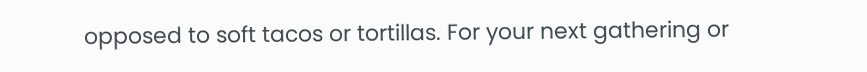opposed to soft tacos or tortillas. For your next gathering or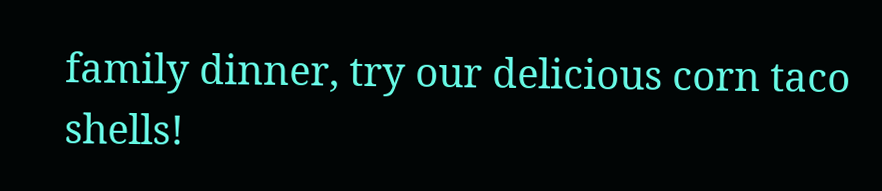family dinner, try our delicious corn taco shells!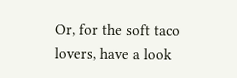Or, for the soft taco lovers, have a look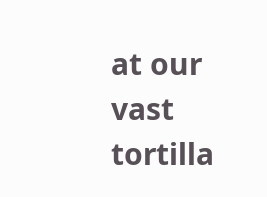at our vast tortilla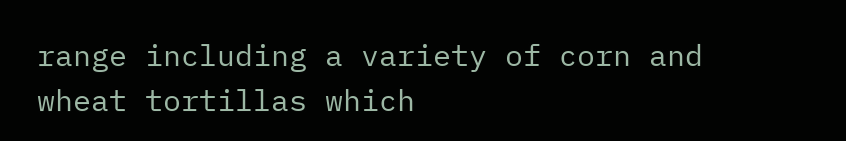range including a variety of corn and wheat tortillas which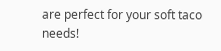are perfect for your soft taco needs!